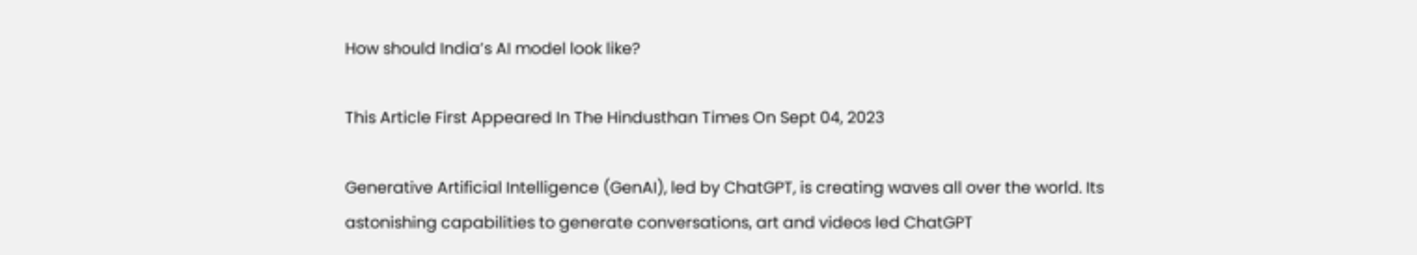How should India’s AI model look like?

This Article First Appeared In The Hindusthan Times On Sept 04, 2023

Generative Artificial Intelligence (GenAI), led by ChatGPT, is creating waves all over the world. Its astonishing capabilities to generate conversations, art and videos led ChatGPT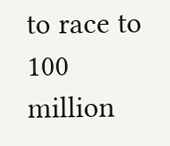to race to 100 million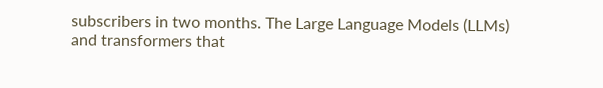subscribers in two months. The Large Language Models (LLMs) and transformers that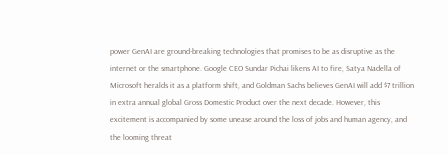power GenAI are ground-breaking technologies that promises to be as disruptive as the internet or the smartphone. Google CEO Sundar Pichai likens AI to fire, Satya Nadella of Microsoft heralds it as a platform shift, and Goldman Sachs believes GenAI will add $7 trillion in extra annual global Gross Domestic Product over the next decade. However, this excitement is accompanied by some unease around the loss of jobs and human agency, and the looming threat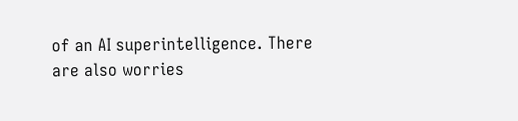of an AI superintelligence. There are also worries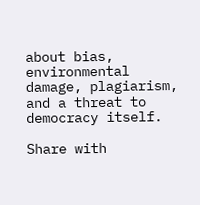about bias, environmental damage, plagiarism, and a threat to democracy itself.

Share with